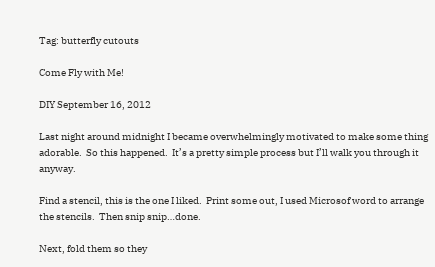Tag: butterfly cutouts

Come Fly with Me!

DIY September 16, 2012

Last night around midnight I became overwhelmingly motivated to make some thing adorable.  So this happened.  It’s a pretty simple process but I’ll walk you through it anyway.

Find a stencil, this is the one I liked.  Print some out, I used Microsof word to arrange the stencils.  Then snip snip…done.

Next, fold them so they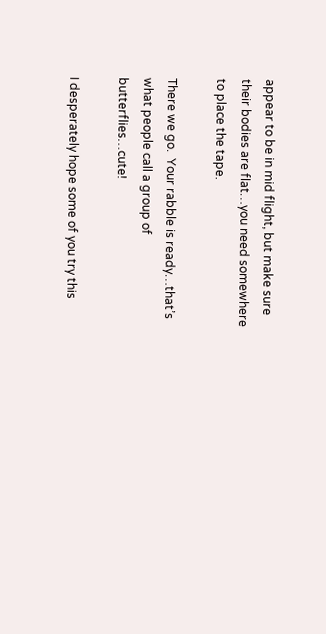appear to be in mid flight, but make sure their bodies are flat…you need somewhere to place the tape.

There we go.  Your rabble is ready…that’s what people call a group of butterflies…cute!

I desperately hope some of you try this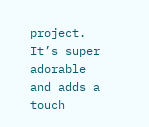project.  It’s super adorable and adds a touch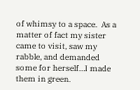of whimsy to a space.  As a matter of fact my sister came to visit, saw my rabble, and demanded some for herself…I made them in green.